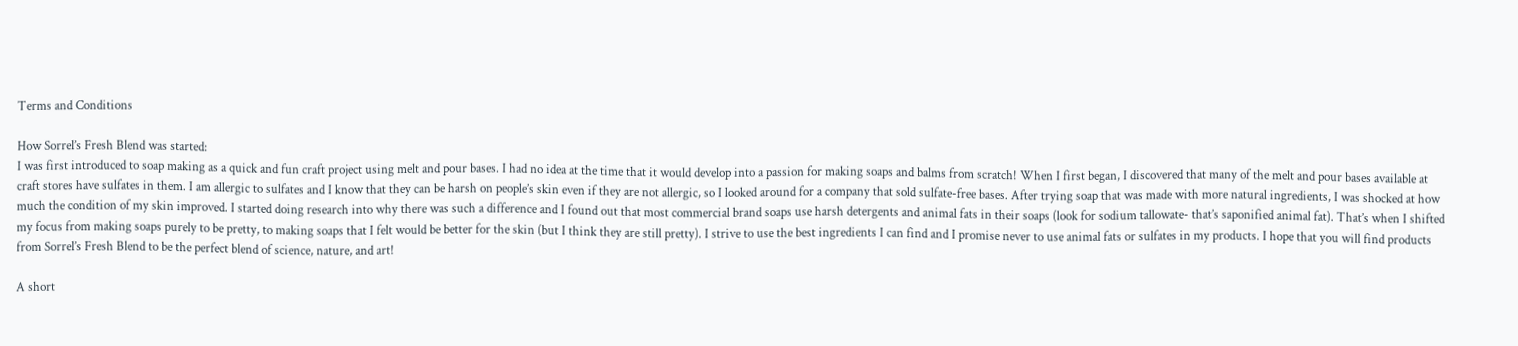Terms and Conditions

How Sorrel’s Fresh Blend was started:
I was first introduced to soap making as a quick and fun craft project using melt and pour bases. I had no idea at the time that it would develop into a passion for making soaps and balms from scratch! When I first began, I discovered that many of the melt and pour bases available at craft stores have sulfates in them. I am allergic to sulfates and I know that they can be harsh on people’s skin even if they are not allergic, so I looked around for a company that sold sulfate-free bases. After trying soap that was made with more natural ingredients, I was shocked at how much the condition of my skin improved. I started doing research into why there was such a difference and I found out that most commercial brand soaps use harsh detergents and animal fats in their soaps (look for sodium tallowate- that’s saponified animal fat). That’s when I shifted my focus from making soaps purely to be pretty, to making soaps that I felt would be better for the skin (but I think they are still pretty). I strive to use the best ingredients I can find and I promise never to use animal fats or sulfates in my products. I hope that you will find products from Sorrel’s Fresh Blend to be the perfect blend of science, nature, and art!

A short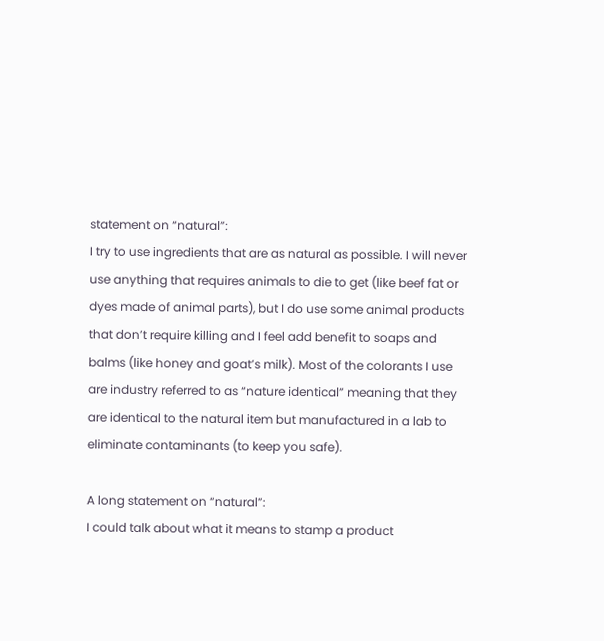statement on “natural”:
I try to use ingredients that are as natural as possible. I will never use anything that requires animals to die to get (like beef fat or dyes made of animal parts), but I do use some animal products that don’t require killing and I feel add benefit to soaps and balms (like honey and goat’s milk). Most of the colorants I use are industry referred to as “nature identical” meaning that they are identical to the natural item but manufactured in a lab to eliminate contaminants (to keep you safe).

A long statement on “natural”:
I could talk about what it means to stamp a product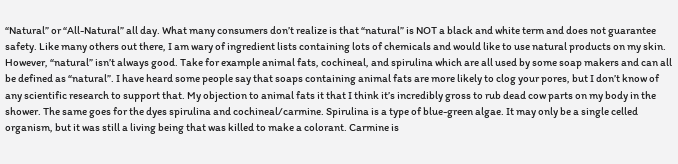“Natural” or “All-Natural” all day. What many consumers don’t realize is that “natural” is NOT a black and white term and does not guarantee safety. Like many others out there, I am wary of ingredient lists containing lots of chemicals and would like to use natural products on my skin. However, “natural” isn’t always good. Take for example animal fats, cochineal, and spirulina which are all used by some soap makers and can all be defined as “natural”. I have heard some people say that soaps containing animal fats are more likely to clog your pores, but I don’t know of any scientific research to support that. My objection to animal fats it that I think it’s incredibly gross to rub dead cow parts on my body in the shower. The same goes for the dyes spirulina and cochineal/carmine. Spirulina is a type of blue-green algae. It may only be a single celled organism, but it was still a living being that was killed to make a colorant. Carmine is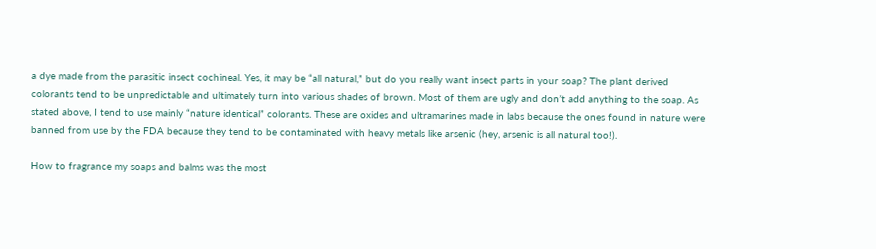a dye made from the parasitic insect cochineal. Yes, it may be “all natural,” but do you really want insect parts in your soap? The plant derived colorants tend to be unpredictable and ultimately turn into various shades of brown. Most of them are ugly and don’t add anything to the soap. As stated above, I tend to use mainly “nature identical” colorants. These are oxides and ultramarines made in labs because the ones found in nature were banned from use by the FDA because they tend to be contaminated with heavy metals like arsenic (hey, arsenic is all natural too!).

How to fragrance my soaps and balms was the most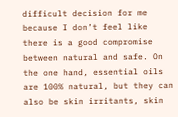difficult decision for me because I don’t feel like there is a good compromise between natural and safe. On the one hand, essential oils are 100% natural, but they can also be skin irritants, skin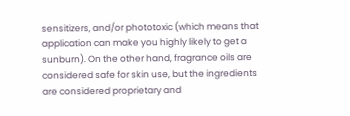sensitizers, and/or phototoxic (which means that application can make you highly likely to get a sunburn). On the other hand, fragrance oils are considered safe for skin use, but the ingredients are considered proprietary and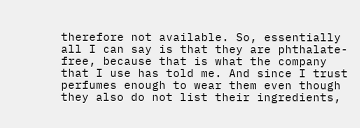therefore not available. So, essentially all I can say is that they are phthalate-free, because that is what the company that I use has told me. And since I trust perfumes enough to wear them even though they also do not list their ingredients,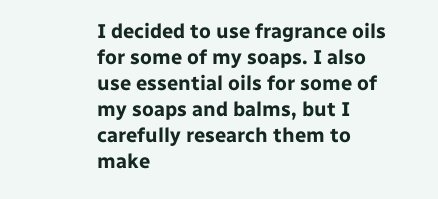I decided to use fragrance oils for some of my soaps. I also use essential oils for some of my soaps and balms, but I carefully research them to make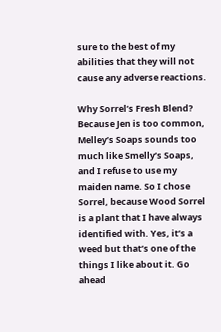sure to the best of my abilities that they will not cause any adverse reactions.

Why Sorrel’s Fresh Blend?
Because Jen is too common, Melley’s Soaps sounds too much like Smelly’s Soaps, and I refuse to use my maiden name. So I chose Sorrel, because Wood Sorrel is a plant that I have always identified with. Yes, it’s a weed but that’s one of the things I like about it. Go ahead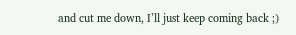and cut me down, I’ll just keep coming back ;)